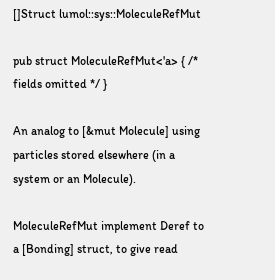[]Struct lumol::sys::MoleculeRefMut

pub struct MoleculeRefMut<'a> { /* fields omitted */ }

An analog to [&mut Molecule] using particles stored elsewhere (in a system or an Molecule).

MoleculeRefMut implement Deref to a [Bonding] struct, to give read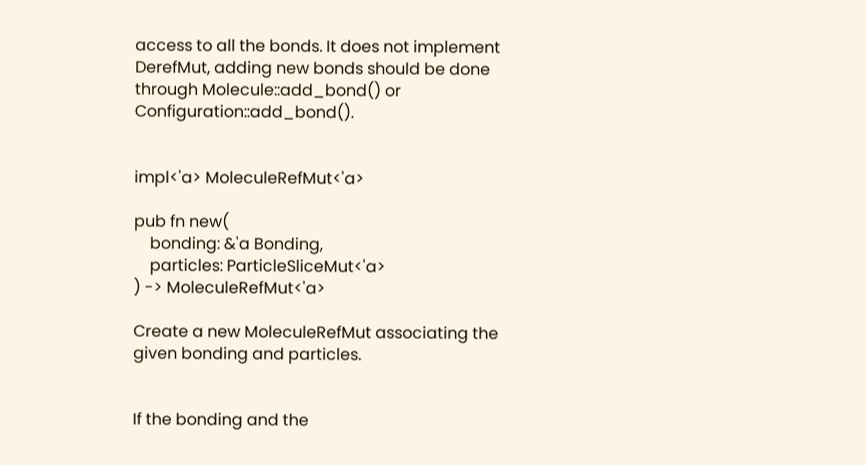access to all the bonds. It does not implement DerefMut, adding new bonds should be done through Molecule::add_bond() or Configuration::add_bond().


impl<'a> MoleculeRefMut<'a>

pub fn new(
    bonding: &'a Bonding,
    particles: ParticleSliceMut<'a>
) -> MoleculeRefMut<'a>

Create a new MoleculeRefMut associating the given bonding and particles.


If the bonding and the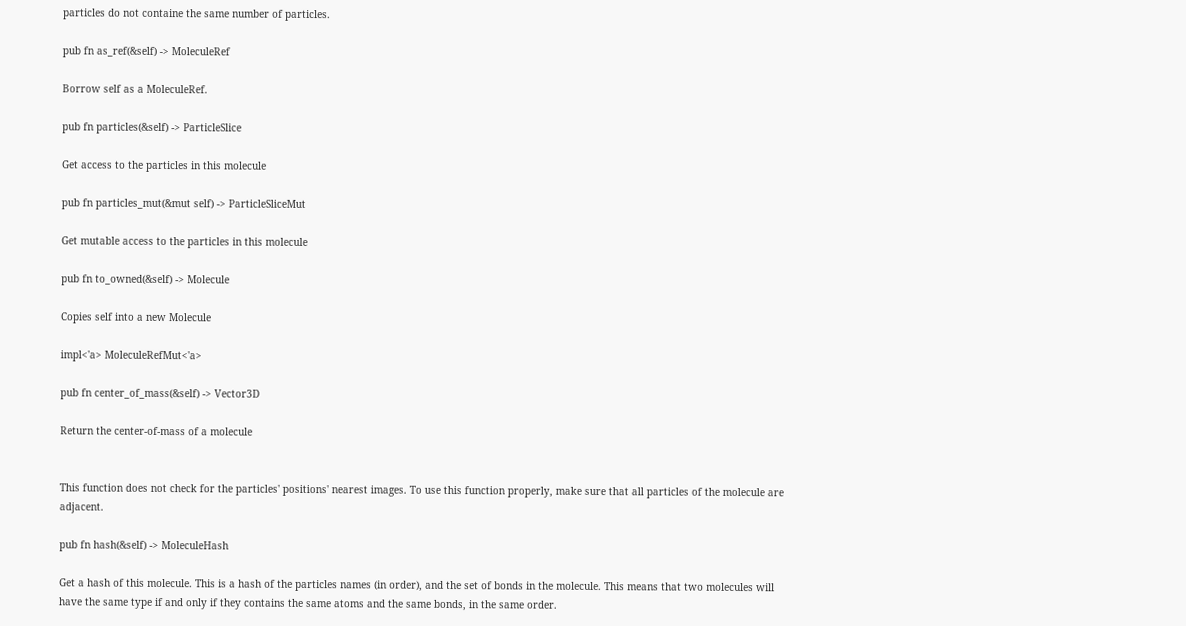particles do not containe the same number of particles.

pub fn as_ref(&self) -> MoleculeRef

Borrow self as a MoleculeRef.

pub fn particles(&self) -> ParticleSlice

Get access to the particles in this molecule

pub fn particles_mut(&mut self) -> ParticleSliceMut

Get mutable access to the particles in this molecule

pub fn to_owned(&self) -> Molecule

Copies self into a new Molecule

impl<'a> MoleculeRefMut<'a>

pub fn center_of_mass(&self) -> Vector3D

Return the center-of-mass of a molecule


This function does not check for the particles' positions' nearest images. To use this function properly, make sure that all particles of the molecule are adjacent.

pub fn hash(&self) -> MoleculeHash

Get a hash of this molecule. This is a hash of the particles names (in order), and the set of bonds in the molecule. This means that two molecules will have the same type if and only if they contains the same atoms and the same bonds, in the same order.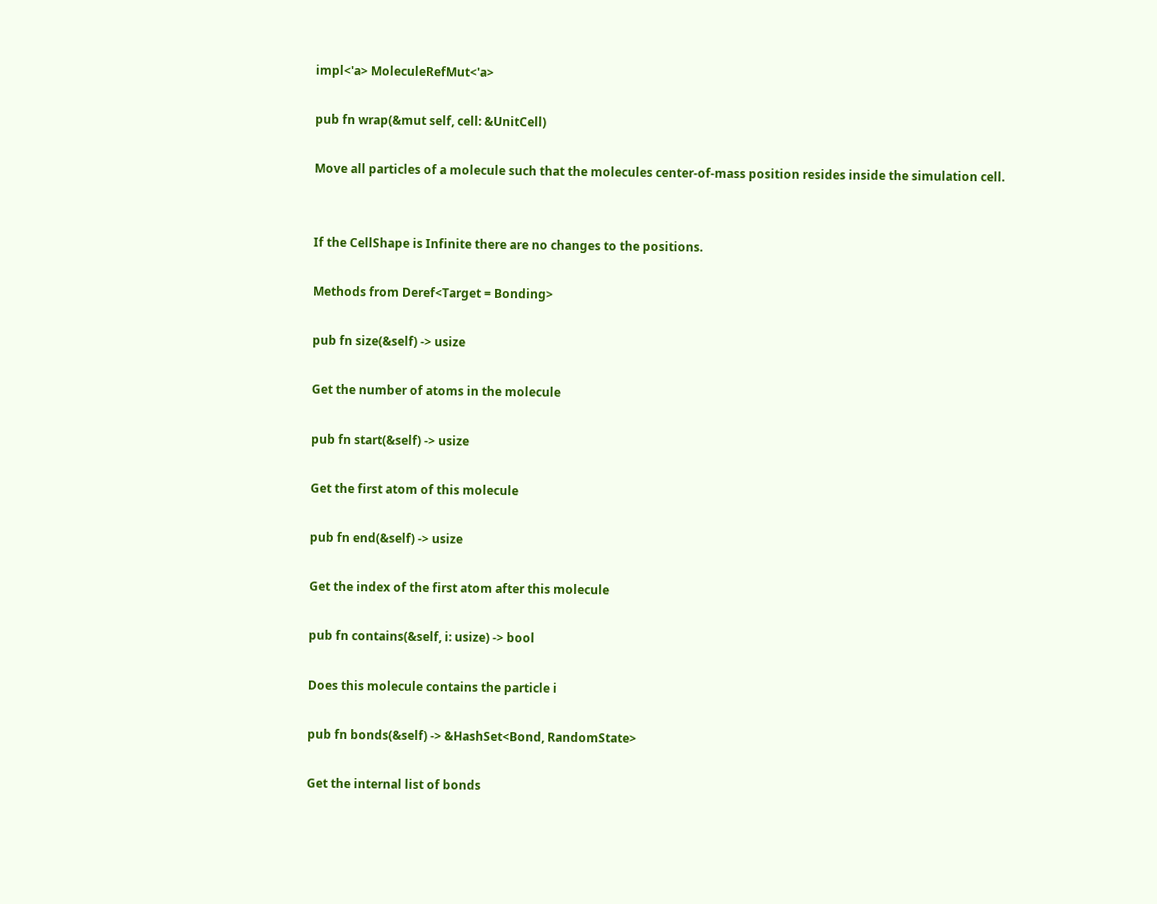impl<'a> MoleculeRefMut<'a>

pub fn wrap(&mut self, cell: &UnitCell)

Move all particles of a molecule such that the molecules center-of-mass position resides inside the simulation cell.


If the CellShape is Infinite there are no changes to the positions.

Methods from Deref<Target = Bonding>

pub fn size(&self) -> usize

Get the number of atoms in the molecule

pub fn start(&self) -> usize

Get the first atom of this molecule

pub fn end(&self) -> usize

Get the index of the first atom after this molecule

pub fn contains(&self, i: usize) -> bool

Does this molecule contains the particle i

pub fn bonds(&self) -> &HashSet<Bond, RandomState>

Get the internal list of bonds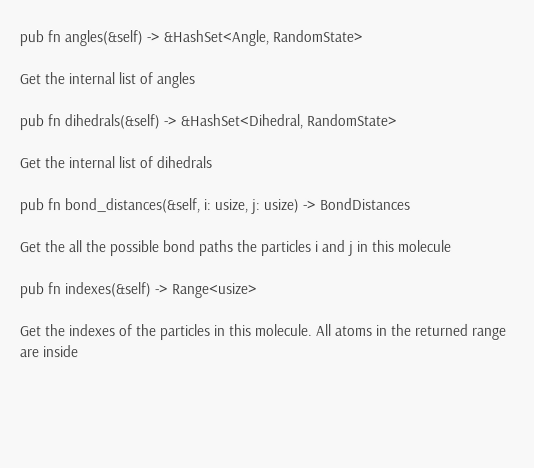pub fn angles(&self) -> &HashSet<Angle, RandomState>

Get the internal list of angles

pub fn dihedrals(&self) -> &HashSet<Dihedral, RandomState>

Get the internal list of dihedrals

pub fn bond_distances(&self, i: usize, j: usize) -> BondDistances

Get the all the possible bond paths the particles i and j in this molecule

pub fn indexes(&self) -> Range<usize>

Get the indexes of the particles in this molecule. All atoms in the returned range are inside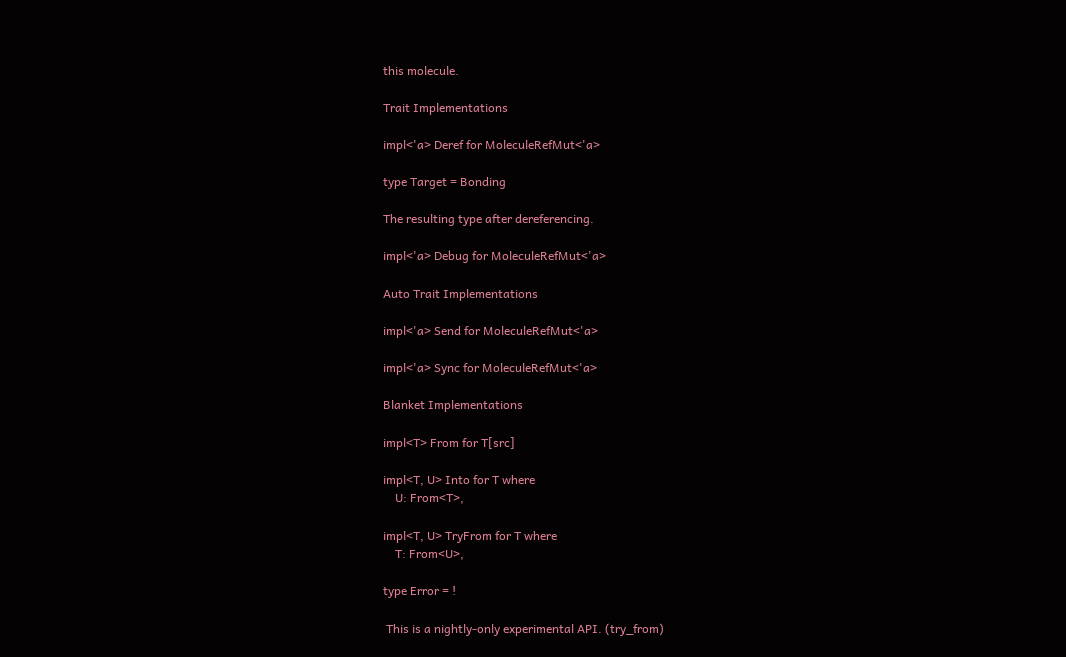this molecule.

Trait Implementations

impl<'a> Deref for MoleculeRefMut<'a>

type Target = Bonding

The resulting type after dereferencing.

impl<'a> Debug for MoleculeRefMut<'a>

Auto Trait Implementations

impl<'a> Send for MoleculeRefMut<'a>

impl<'a> Sync for MoleculeRefMut<'a>

Blanket Implementations

impl<T> From for T[src]

impl<T, U> Into for T where
    U: From<T>,

impl<T, U> TryFrom for T where
    T: From<U>,

type Error = !

 This is a nightly-only experimental API. (try_from)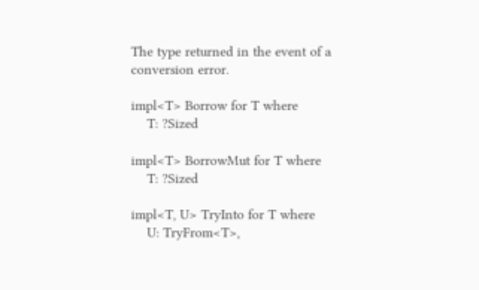The type returned in the event of a conversion error.

impl<T> Borrow for T where
    T: ?Sized

impl<T> BorrowMut for T where
    T: ?Sized

impl<T, U> TryInto for T where
    U: TryFrom<T>,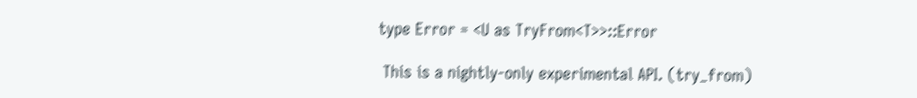type Error = <U as TryFrom<T>>::Error

 This is a nightly-only experimental API. (try_from)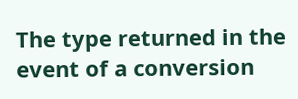The type returned in the event of a conversion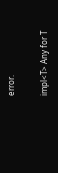error.

impl<T> Any for T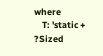where
    T: 'static + ?Sized